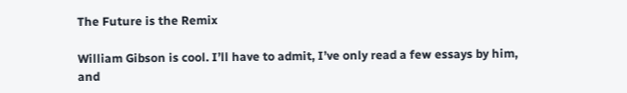The Future is the Remix

William Gibson is cool. I’ll have to admit, I’ve only read a few essays by him, and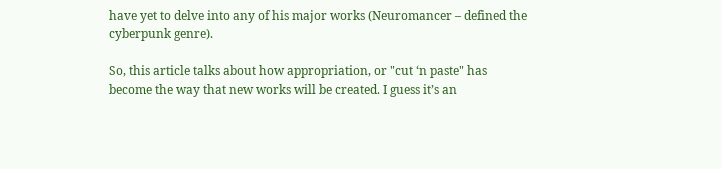have yet to delve into any of his major works (Neuromancer – defined the cyberpunk genre).

So, this article talks about how appropriation, or "cut ‘n paste" has become the way that new works will be created. I guess it’s an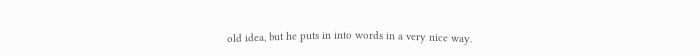old idea, but he puts in into words in a very nice way.